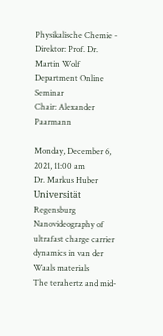Physikalische Chemie - Direktor: Prof. Dr. Martin Wolf
Department Online Seminar
Chair: Alexander Paarmann

Monday, December 6, 2021, 11:00 am
Dr. Markus Huber
Universität Regensburg
Nanovideography of ultrafast charge carrier dynamics in van der Waals materials
The terahertz and mid-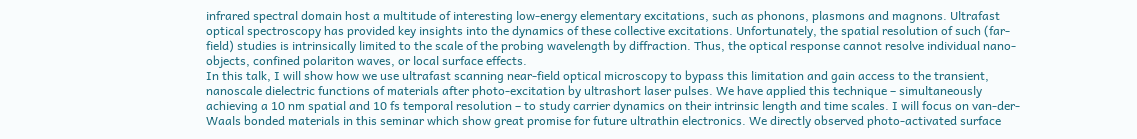infrared spectral domain host a multitude of interesting low-energy elementary excitations, such as phonons, plasmons and magnons. Ultrafast optical spectroscopy has provided key insights into the dynamics of these collective excitations. Unfortunately, the spatial resolution of such (far-field) studies is intrinsically limited to the scale of the probing wavelength by diffraction. Thus, the optical response cannot resolve individual nano-objects, confined polariton waves, or local surface effects.
In this talk, I will show how we use ultrafast scanning near-field optical microscopy to bypass this limitation and gain access to the transient, nanoscale dielectric functions of materials after photo-excitation by ultrashort laser pulses. We have applied this technique – simultaneously achieving a 10 nm spatial and 10 fs temporal resolution – to study carrier dynamics on their intrinsic length and time scales. I will focus on van-der-Waals bonded materials in this seminar which show great promise for future ultrathin electronics. We directly observed photo-activated surface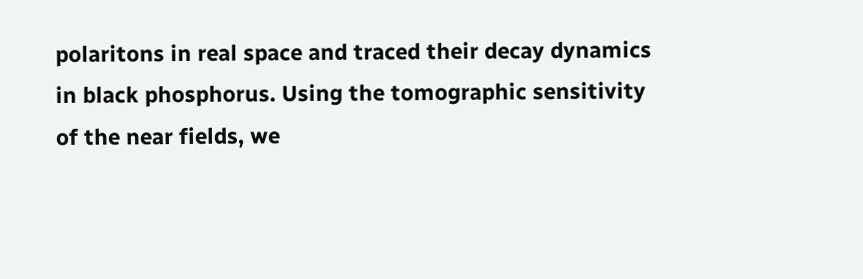polaritons in real space and traced their decay dynamics in black phosphorus. Using the tomographic sensitivity of the near fields, we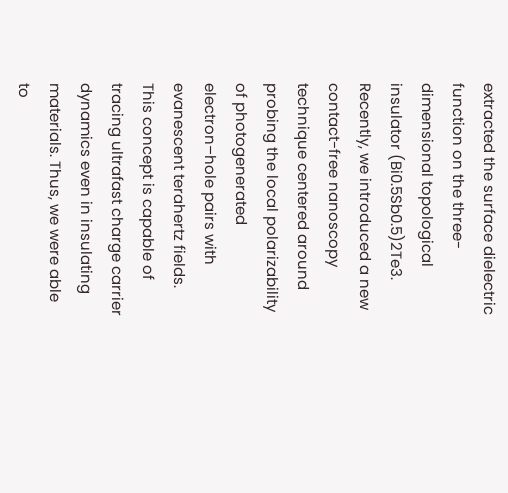extracted the surface dielectric function on the three-dimensional topological insulator (Bi0.5Sb0.5)2Te3. Recently, we introduced a new contact-free nanoscopy technique centered around probing the local polarizability of photogenerated electron–hole pairs with evanescent terahertz fields. This concept is capable of tracing ultrafast charge carrier dynamics even in insulating materials. Thus, we were able to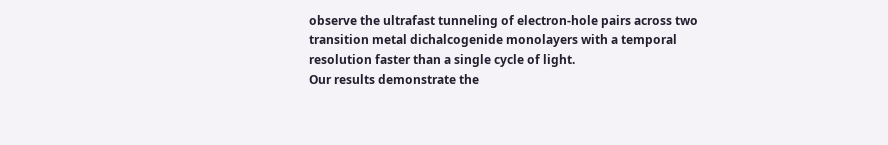observe the ultrafast tunneling of electron-hole pairs across two transition metal dichalcogenide monolayers with a temporal resolution faster than a single cycle of light.
Our results demonstrate the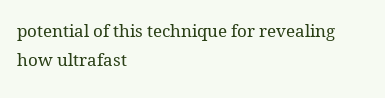potential of this technique for revealing how ultrafast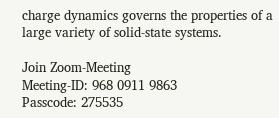charge dynamics governs the properties of a large variety of solid-state systems.

Join Zoom-Meeting
Meeting-ID: 968 0911 9863
Passcode: 275535